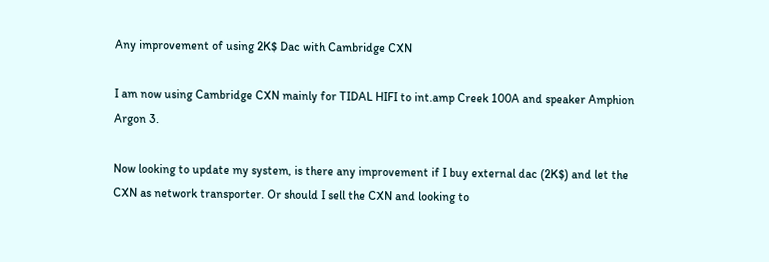Any improvement of using 2K$ Dac with Cambridge CXN

I am now using Cambridge CXN mainly for TIDAL HIFI to int.amp Creek 100A and speaker Amphion Argon 3.

Now looking to update my system, is there any improvement if I buy external dac (2K$) and let the CXN as network transporter. Or should I sell the CXN and looking to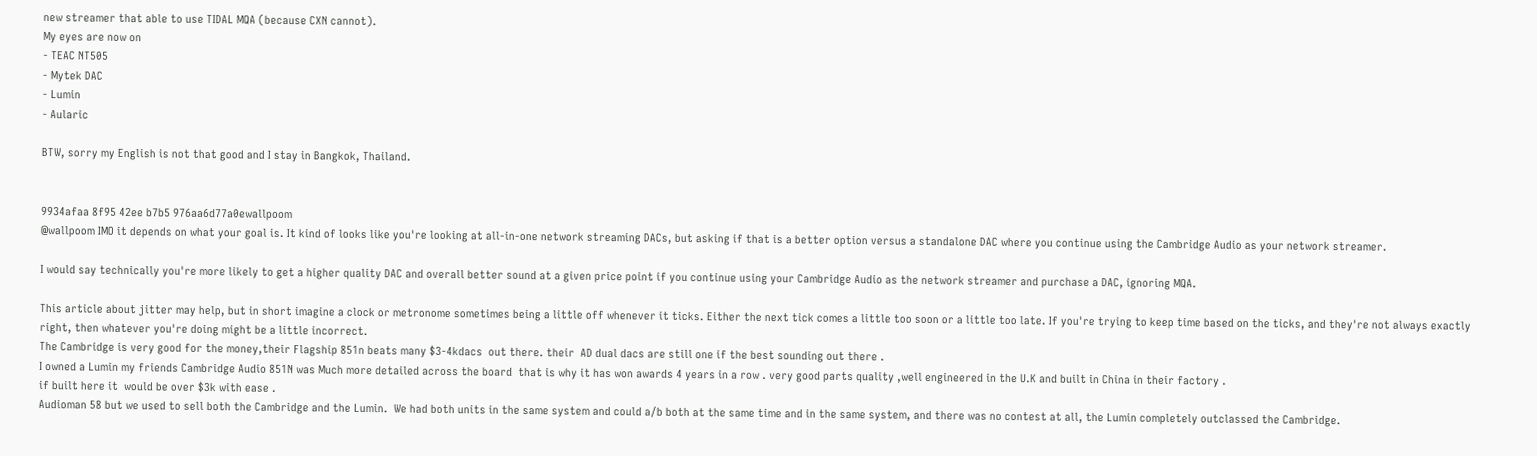new streamer that able to use TIDAL MQA (because CXN cannot).
My eyes are now on
- TEAC NT505
- Mytek DAC
- Lumin
- Aularic

BTW, sorry my English is not that good and I stay in Bangkok, Thailand.


9934afaa 8f95 42ee b7b5 976aa6d77a0ewallpoom
@wallpoom IMO it depends on what your goal is. It kind of looks like you're looking at all-in-one network streaming DACs, but asking if that is a better option versus a standalone DAC where you continue using the Cambridge Audio as your network streamer.

I would say technically you're more likely to get a higher quality DAC and overall better sound at a given price point if you continue using your Cambridge Audio as the network streamer and purchase a DAC, ignoring MQA.

This article about jitter may help, but in short imagine a clock or metronome sometimes being a little off whenever it ticks. Either the next tick comes a little too soon or a little too late. If you're trying to keep time based on the ticks, and they're not always exactly right, then whatever you're doing might be a little incorrect.
The Cambridge is very good for the money,their Flagship 851n beats many $3-4kdacs  out there. their  AD dual dacs are still one if the best sounding out there .
I owned a Lumin my friends Cambridge Audio 851N was Much more detailed across the board  that is why it has won awards 4 years in a row . very good parts quality ,well engineered in the U.K and built in China in their factory .
if built here it  would be over $3k with ease .
Audioman 58 but we used to sell both the Cambridge and the Lumin.  We had both units in the same system and could a/b both at the same time and in the same system, and there was no contest at all, the Lumin completely outclassed the Cambridge.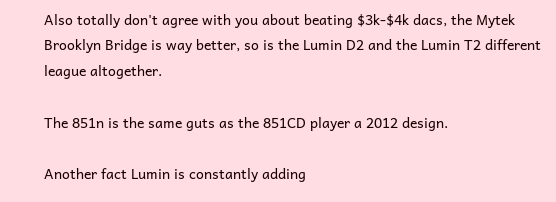Also totally don't agree with you about beating $3k-$4k dacs, the Mytek Brooklyn Bridge is way better, so is the Lumin D2 and the Lumin T2 different league altogether.

The 851n is the same guts as the 851CD player a 2012 design.

Another fact Lumin is constantly adding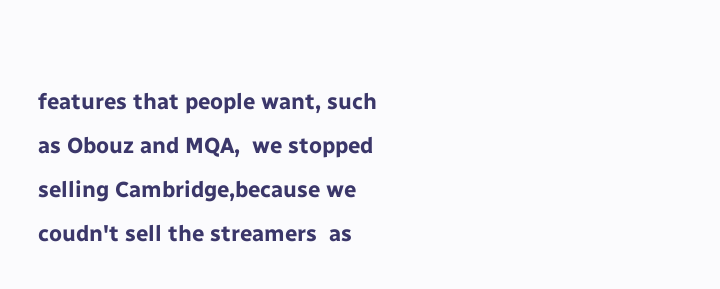features that people want, such as Obouz and MQA,  we stopped selling Cambridge,because we coudn't sell the streamers  as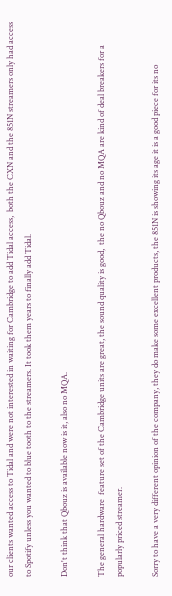our clients wanted access to Tidal and were not interested in waiting for Cambridge to add Tidal access,  both the CXN and the 851N streamers only had access to Spotify unless you wanted to blue tooth to the streamers. It took them years to finally add Tidal.

Don't think that Qbouz is available now is it, also no MQA.

The general hardware  feature set of the Cambridge units are great, the sound quality is good,  the no Qbouz and no MQA are kind of deal breakers for a popularly priced streamer.

Sorry to have a very different opinion of the company, they do make some excellent products, the 851N is showing its age it is a good piece for its no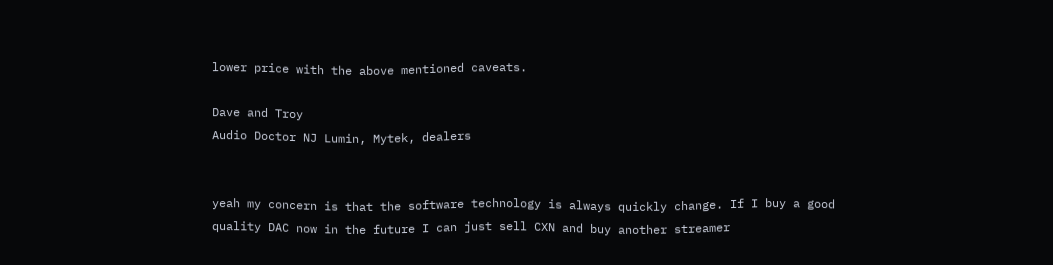lower price with the above mentioned caveats.

Dave and Troy
Audio Doctor NJ Lumin, Mytek, dealers


yeah my concern is that the software technology is always quickly change. If I buy a good quality DAC now in the future I can just sell CXN and buy another streamer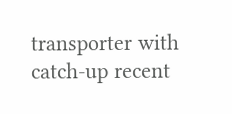transporter with catch-up recent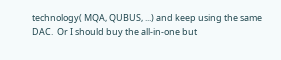technology( MQA, QUBUS, ...) and keep using the same DAC.  Or I should buy the all-in-one but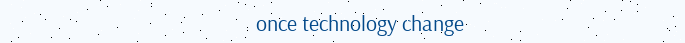once technology change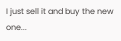I just sell it and buy the new one...